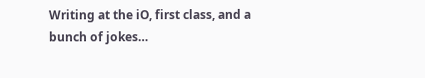Writing at the iO, first class, and a bunch of jokes…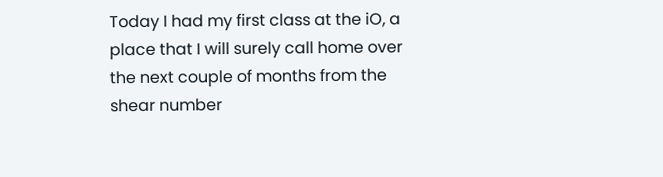Today I had my first class at the iO, a place that I will surely call home over the next couple of months from the shear number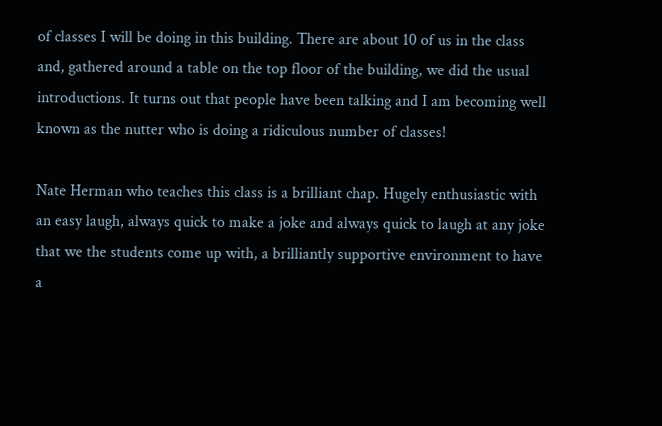of classes I will be doing in this building. There are about 10 of us in the class and, gathered around a table on the top floor of the building, we did the usual introductions. It turns out that people have been talking and I am becoming well known as the nutter who is doing a ridiculous number of classes!

Nate Herman who teaches this class is a brilliant chap. Hugely enthusiastic with an easy laugh, always quick to make a joke and always quick to laugh at any joke that we the students come up with, a brilliantly supportive environment to have a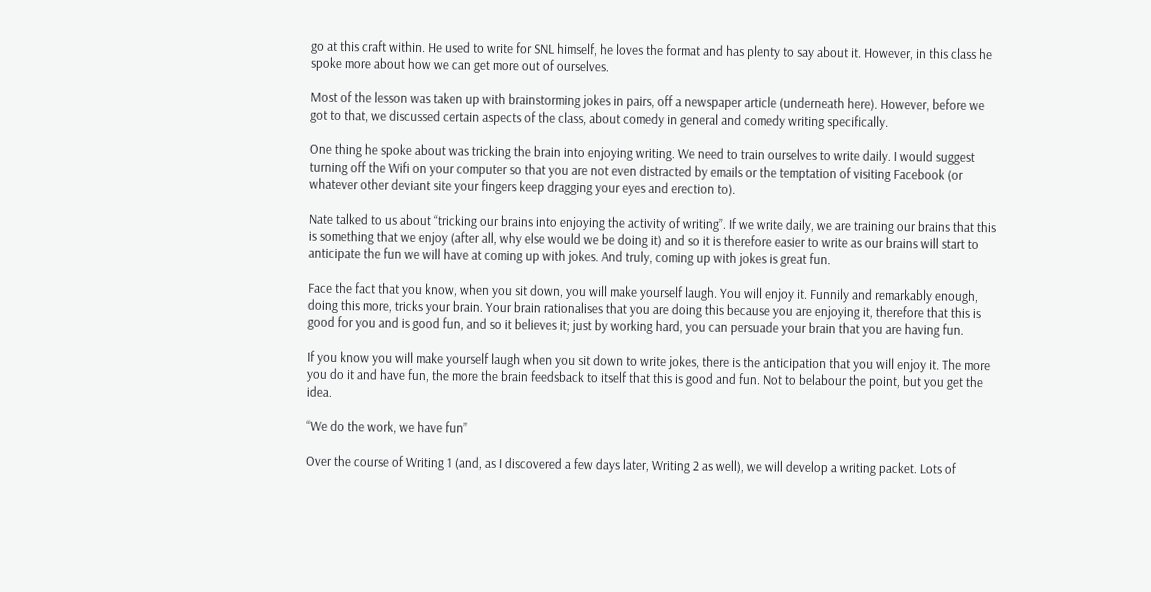go at this craft within. He used to write for SNL himself, he loves the format and has plenty to say about it. However, in this class he spoke more about how we can get more out of ourselves.

Most of the lesson was taken up with brainstorming jokes in pairs, off a newspaper article (underneath here). However, before we got to that, we discussed certain aspects of the class, about comedy in general and comedy writing specifically.

One thing he spoke about was tricking the brain into enjoying writing. We need to train ourselves to write daily. I would suggest turning off the Wifi on your computer so that you are not even distracted by emails or the temptation of visiting Facebook (or whatever other deviant site your fingers keep dragging your eyes and erection to).

Nate talked to us about “tricking our brains into enjoying the activity of writing”. If we write daily, we are training our brains that this is something that we enjoy (after all, why else would we be doing it) and so it is therefore easier to write as our brains will start to anticipate the fun we will have at coming up with jokes. And truly, coming up with jokes is great fun.

Face the fact that you know, when you sit down, you will make yourself laugh. You will enjoy it. Funnily and remarkably enough, doing this more, tricks your brain. Your brain rationalises that you are doing this because you are enjoying it, therefore that this is good for you and is good fun, and so it believes it; just by working hard, you can persuade your brain that you are having fun.

If you know you will make yourself laugh when you sit down to write jokes, there is the anticipation that you will enjoy it. The more you do it and have fun, the more the brain feedsback to itself that this is good and fun. Not to belabour the point, but you get the idea.

“We do the work, we have fun”

Over the course of Writing 1 (and, as I discovered a few days later, Writing 2 as well), we will develop a writing packet. Lots of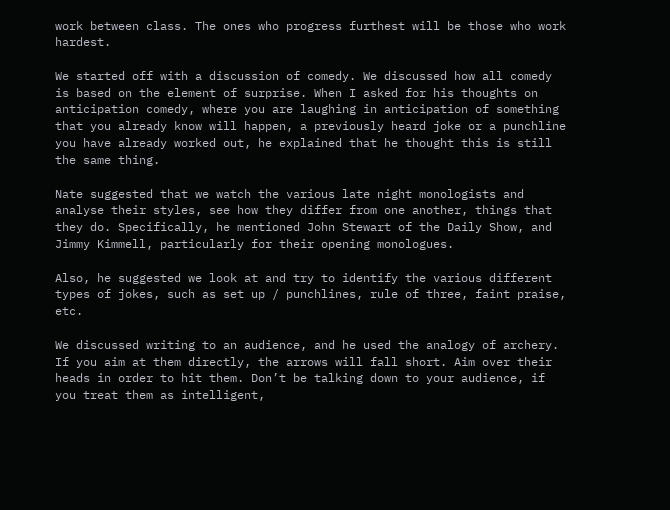work between class. The ones who progress furthest will be those who work hardest.

We started off with a discussion of comedy. We discussed how all comedy is based on the element of surprise. When I asked for his thoughts on anticipation comedy, where you are laughing in anticipation of something that you already know will happen, a previously heard joke or a punchline you have already worked out, he explained that he thought this is still the same thing.

Nate suggested that we watch the various late night monologists and analyse their styles, see how they differ from one another, things that they do. Specifically, he mentioned John Stewart of the Daily Show, and Jimmy Kimmell, particularly for their opening monologues.

Also, he suggested we look at and try to identify the various different types of jokes, such as set up / punchlines, rule of three, faint praise, etc.

We discussed writing to an audience, and he used the analogy of archery. If you aim at them directly, the arrows will fall short. Aim over their heads in order to hit them. Don’t be talking down to your audience, if you treat them as intelligent,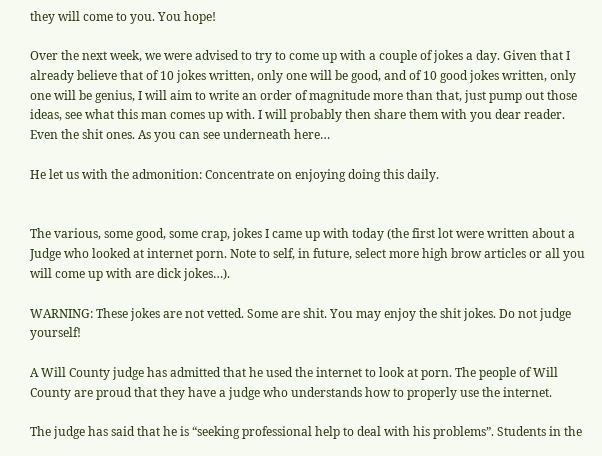they will come to you. You hope!

Over the next week, we were advised to try to come up with a couple of jokes a day. Given that I already believe that of 10 jokes written, only one will be good, and of 10 good jokes written, only one will be genius, I will aim to write an order of magnitude more than that, just pump out those ideas, see what this man comes up with. I will probably then share them with you dear reader. Even the shit ones. As you can see underneath here…

He let us with the admonition: Concentrate on enjoying doing this daily.


The various, some good, some crap, jokes I came up with today (the first lot were written about a Judge who looked at internet porn. Note to self, in future, select more high brow articles or all you will come up with are dick jokes…).

WARNING: These jokes are not vetted. Some are shit. You may enjoy the shit jokes. Do not judge yourself!

A Will County judge has admitted that he used the internet to look at porn. The people of Will County are proud that they have a judge who understands how to properly use the internet.

The judge has said that he is “seeking professional help to deal with his problems”. Students in the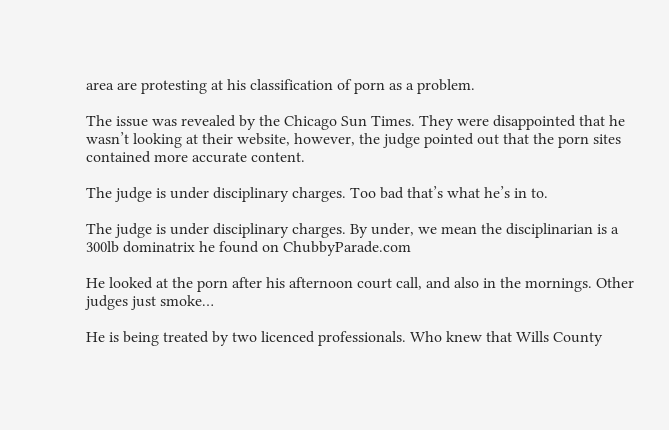area are protesting at his classification of porn as a problem.

The issue was revealed by the Chicago Sun Times. They were disappointed that he wasn’t looking at their website, however, the judge pointed out that the porn sites contained more accurate content.

The judge is under disciplinary charges. Too bad that’s what he’s in to.

The judge is under disciplinary charges. By under, we mean the disciplinarian is a 300lb dominatrix he found on ChubbyParade.com

He looked at the porn after his afternoon court call, and also in the mornings. Other judges just smoke…

He is being treated by two licenced professionals. Who knew that Wills County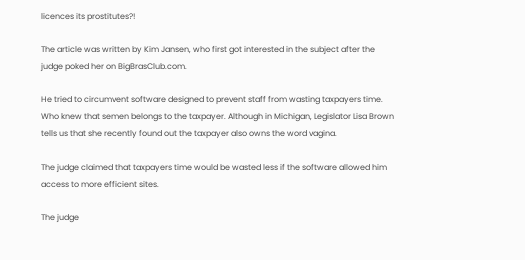licences its prostitutes?!

The article was written by Kim Jansen, who first got interested in the subject after the judge poked her on BigBrasClub.com.

He tried to circumvent software designed to prevent staff from wasting taxpayers time. Who knew that semen belongs to the taxpayer. Although in Michigan, Legislator Lisa Brown tells us that she recently found out the taxpayer also owns the word vagina.

The judge claimed that taxpayers time would be wasted less if the software allowed him access to more efficient sites.

The judge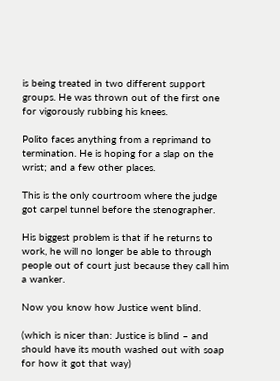is being treated in two different support groups. He was thrown out of the first one for vigorously rubbing his knees.

Polito faces anything from a reprimand to termination. He is hoping for a slap on the wrist; and a few other places.

This is the only courtroom where the judge got carpel tunnel before the stenographer.

His biggest problem is that if he returns to work, he will no longer be able to through people out of court just because they call him a wanker.

Now you know how Justice went blind.

(which is nicer than: Justice is blind – and should have its mouth washed out with soap for how it got that way)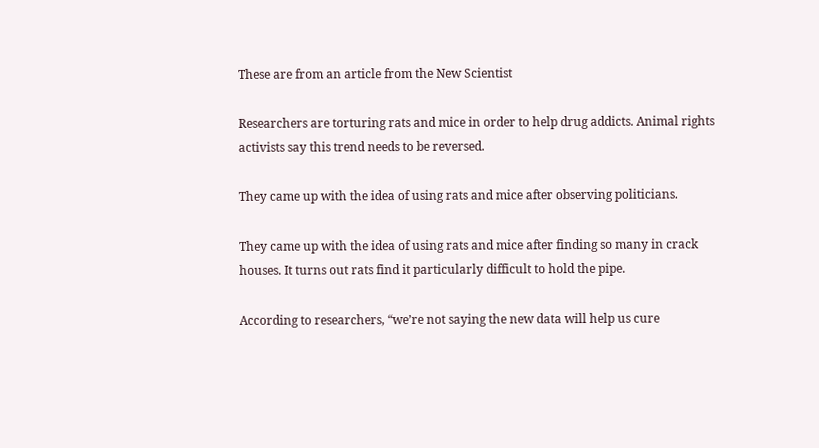These are from an article from the New Scientist

Researchers are torturing rats and mice in order to help drug addicts. Animal rights activists say this trend needs to be reversed.

They came up with the idea of using rats and mice after observing politicians.

They came up with the idea of using rats and mice after finding so many in crack houses. It turns out rats find it particularly difficult to hold the pipe.

According to researchers, “we’re not saying the new data will help us cure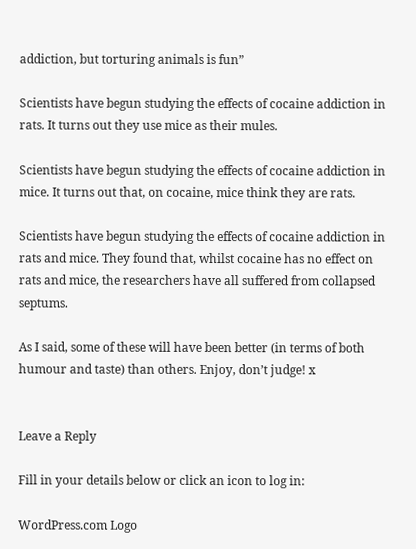addiction, but torturing animals is fun”

Scientists have begun studying the effects of cocaine addiction in rats. It turns out they use mice as their mules.

Scientists have begun studying the effects of cocaine addiction in mice. It turns out that, on cocaine, mice think they are rats.

Scientists have begun studying the effects of cocaine addiction in rats and mice. They found that, whilst cocaine has no effect on rats and mice, the researchers have all suffered from collapsed septums.

As I said, some of these will have been better (in terms of both humour and taste) than others. Enjoy, don’t judge! x


Leave a Reply

Fill in your details below or click an icon to log in:

WordPress.com Logo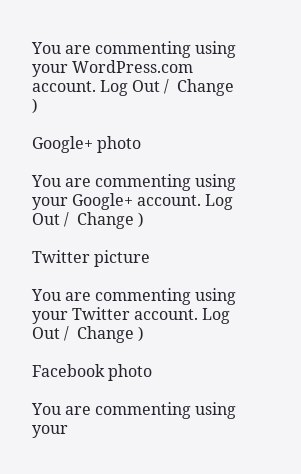You are commenting using your WordPress.com account. Log Out /  Change )

Google+ photo

You are commenting using your Google+ account. Log Out /  Change )

Twitter picture

You are commenting using your Twitter account. Log Out /  Change )

Facebook photo

You are commenting using your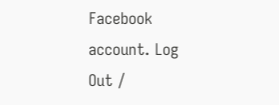Facebook account. Log Out /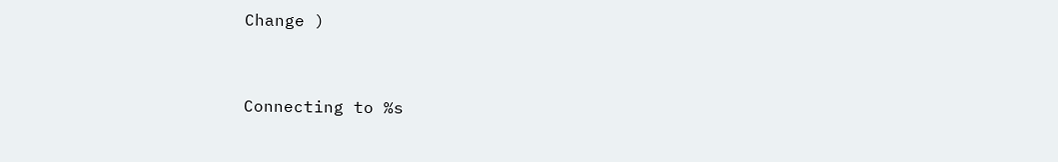Change )


Connecting to %s